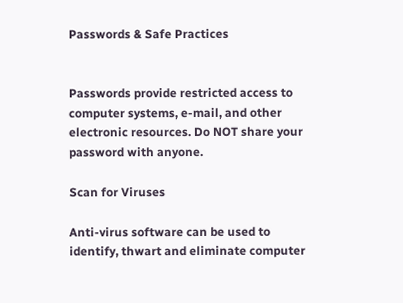Passwords & Safe Practices


Passwords provide restricted access to computer systems, e-mail, and other electronic resources. Do NOT share your password with anyone.

Scan for Viruses

Anti-virus software can be used to identify, thwart and eliminate computer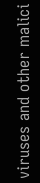viruses and other malici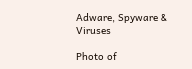Adware, Spyware & Viruses

Photo of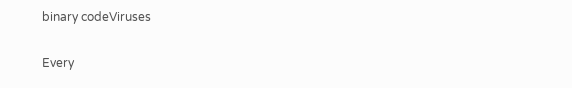binary codeViruses

Every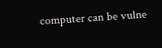computer can be vulne